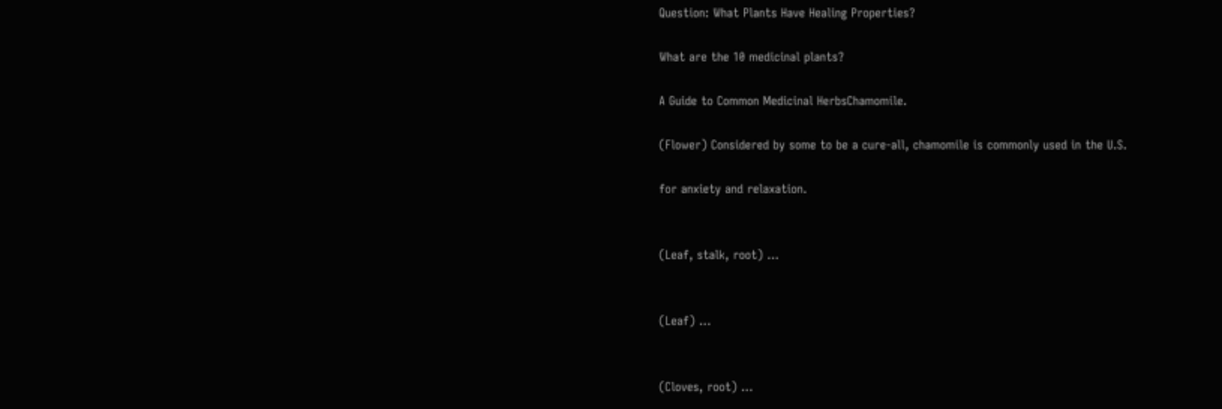Question: What Plants Have Healing Properties?

What are the 10 medicinal plants?

A Guide to Common Medicinal HerbsChamomile.

(Flower) Considered by some to be a cure-all, chamomile is commonly used in the U.S.

for anxiety and relaxation.


(Leaf, stalk, root) …


(Leaf) …


(Cloves, root) …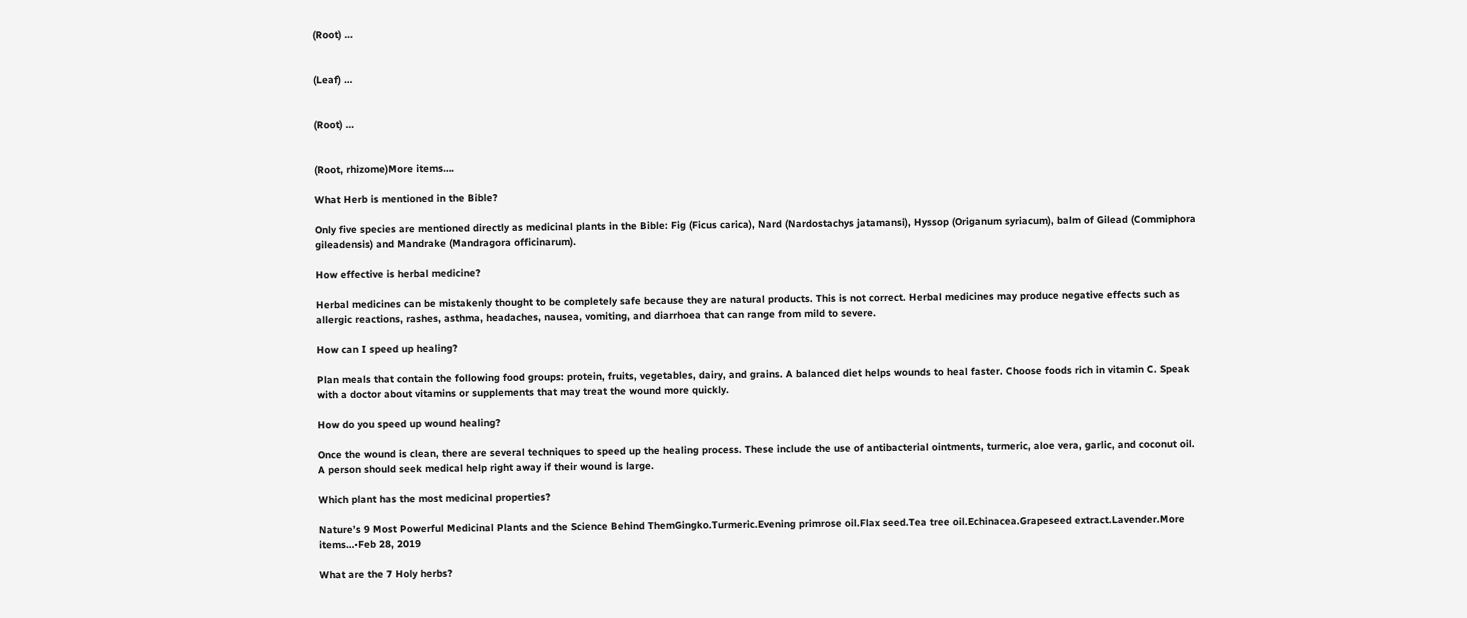(Root) …


(Leaf) …


(Root) …


(Root, rhizome)More items….

What Herb is mentioned in the Bible?

Only five species are mentioned directly as medicinal plants in the Bible: Fig (Ficus carica), Nard (Nardostachys jatamansi), Hyssop (Origanum syriacum), balm of Gilead (Commiphora gileadensis) and Mandrake (Mandragora officinarum).

How effective is herbal medicine?

Herbal medicines can be mistakenly thought to be completely safe because they are natural products. This is not correct. Herbal medicines may produce negative effects such as allergic reactions, rashes, asthma, headaches, nausea, vomiting, and diarrhoea that can range from mild to severe.

How can I speed up healing?

Plan meals that contain the following food groups: protein, fruits, vegetables, dairy, and grains. A balanced diet helps wounds to heal faster. Choose foods rich in vitamin C. Speak with a doctor about vitamins or supplements that may treat the wound more quickly.

How do you speed up wound healing?

Once the wound is clean, there are several techniques to speed up the healing process. These include the use of antibacterial ointments, turmeric, aloe vera, garlic, and coconut oil. A person should seek medical help right away if their wound is large.

Which plant has the most medicinal properties?

Nature’s 9 Most Powerful Medicinal Plants and the Science Behind ThemGingko.Turmeric.Evening primrose oil.Flax seed.Tea tree oil.Echinacea.Grapeseed extract.Lavender.More items…•Feb 28, 2019

What are the 7 Holy herbs?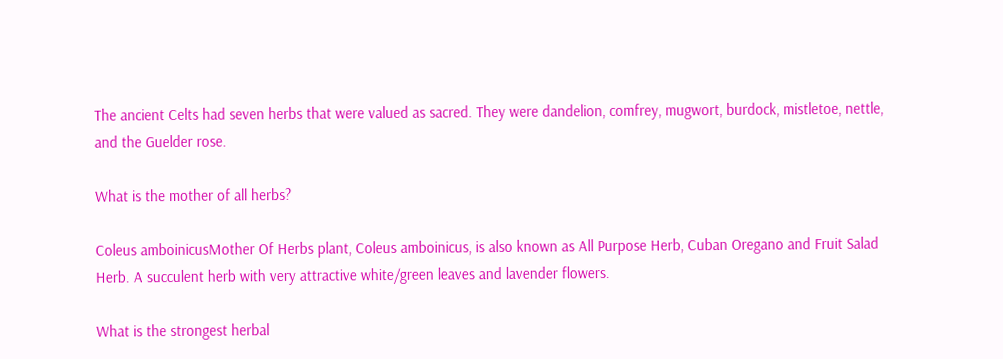The ancient Celts had seven herbs that were valued as sacred. They were dandelion, comfrey, mugwort, burdock, mistletoe, nettle, and the Guelder rose.

What is the mother of all herbs?

Coleus amboinicusMother Of Herbs plant, Coleus amboinicus, is also known as All Purpose Herb, Cuban Oregano and Fruit Salad Herb. A succulent herb with very attractive white/green leaves and lavender flowers.

What is the strongest herbal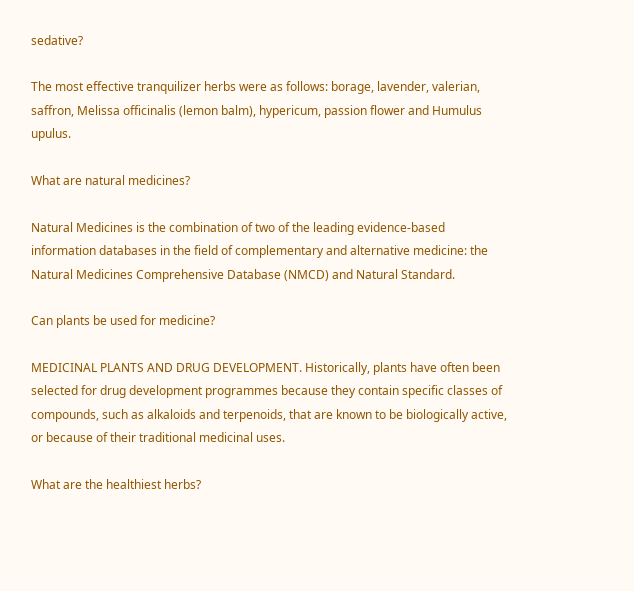sedative?

The most effective tranquilizer herbs were as follows: borage, lavender, valerian, saffron, Melissa officinalis (lemon balm), hypericum, passion flower and Humulus upulus.

What are natural medicines?

Natural Medicines is the combination of two of the leading evidence-based information databases in the field of complementary and alternative medicine: the Natural Medicines Comprehensive Database (NMCD) and Natural Standard.

Can plants be used for medicine?

MEDICINAL PLANTS AND DRUG DEVELOPMENT. Historically, plants have often been selected for drug development programmes because they contain specific classes of compounds, such as alkaloids and terpenoids, that are known to be biologically active, or because of their traditional medicinal uses.

What are the healthiest herbs?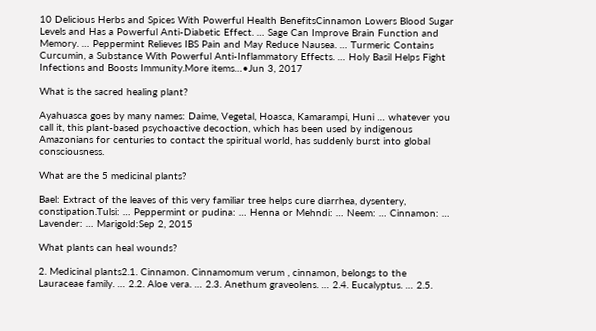10 Delicious Herbs and Spices With Powerful Health BenefitsCinnamon Lowers Blood Sugar Levels and Has a Powerful Anti-Diabetic Effect. … Sage Can Improve Brain Function and Memory. … Peppermint Relieves IBS Pain and May Reduce Nausea. … Turmeric Contains Curcumin, a Substance With Powerful Anti-Inflammatory Effects. … Holy Basil Helps Fight Infections and Boosts Immunity.More items…•Jun 3, 2017

What is the sacred healing plant?

Ayahuasca goes by many names: Daime, Vegetal, Hoasca, Kamarampi, Huni … whatever you call it, this plant-based psychoactive decoction, which has been used by indigenous Amazonians for centuries to contact the spiritual world, has suddenly burst into global consciousness.

What are the 5 medicinal plants?

Bael: Extract of the leaves of this very familiar tree helps cure diarrhea, dysentery, constipation.Tulsi: … Peppermint or pudina: … Henna or Mehndi: … Neem: … Cinnamon: … Lavender: … Marigold:Sep 2, 2015

What plants can heal wounds?

2. Medicinal plants2.1. Cinnamon. Cinnamomum verum , cinnamon, belongs to the Lauraceae family. … 2.2. Aloe vera. … 2.3. Anethum graveolens. … 2.4. Eucalyptus. … 2.5.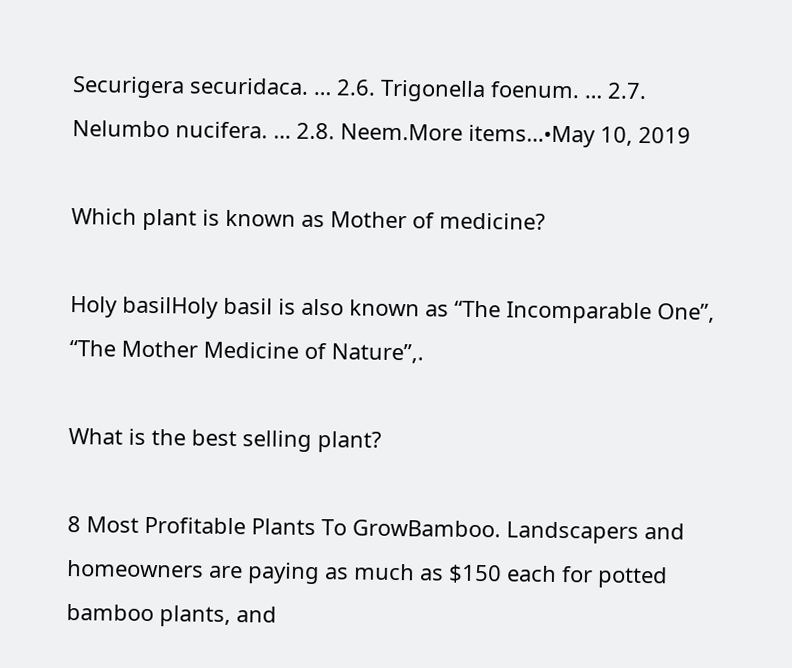Securigera securidaca. … 2.6. Trigonella foenum. … 2.7. Nelumbo nucifera. … 2.8. Neem.More items…•May 10, 2019

Which plant is known as Mother of medicine?

Holy basilHoly basil is also known as “The Incomparable One”, “The Mother Medicine of Nature”,.

What is the best selling plant?

8 Most Profitable Plants To GrowBamboo. Landscapers and homeowners are paying as much as $150 each for potted bamboo plants, and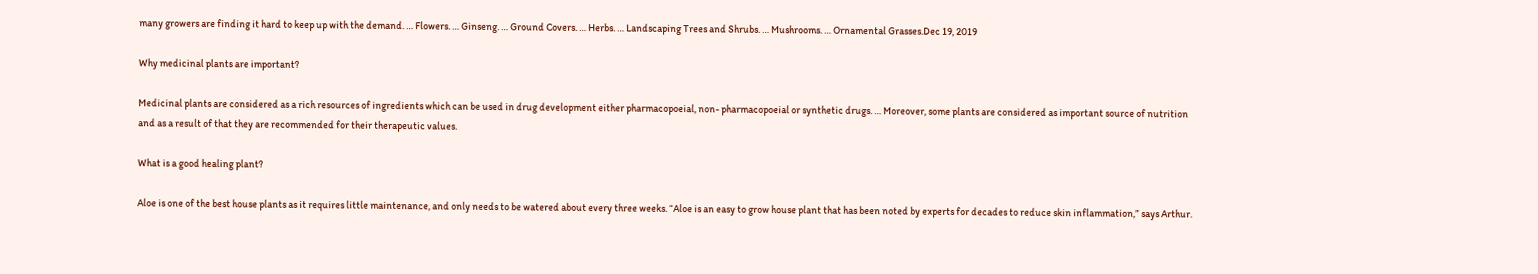many growers are finding it hard to keep up with the demand. … Flowers. … Ginseng. … Ground Covers. … Herbs. … Landscaping Trees and Shrubs. … Mushrooms. … Ornamental Grasses.Dec 19, 2019

Why medicinal plants are important?

Medicinal plants are considered as a rich resources of ingredients which can be used in drug development either pharmacopoeial, non- pharmacopoeial or synthetic drugs. … Moreover, some plants are considered as important source of nutrition and as a result of that they are recommended for their therapeutic values.

What is a good healing plant?

Aloe is one of the best house plants as it requires little maintenance, and only needs to be watered about every three weeks. “Aloe is an easy to grow house plant that has been noted by experts for decades to reduce skin inflammation,” says Arthur.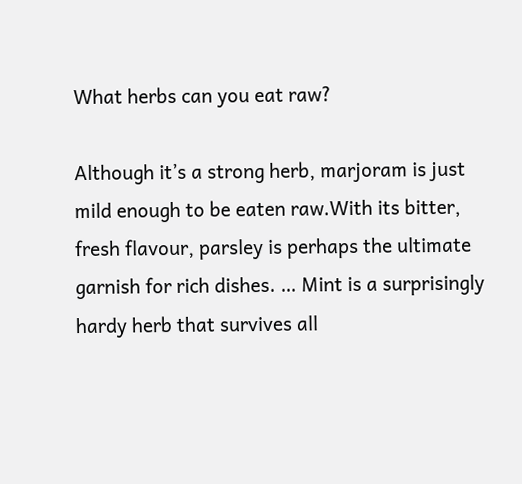What herbs can you eat raw?

Although it’s a strong herb, marjoram is just mild enough to be eaten raw.With its bitter, fresh flavour, parsley is perhaps the ultimate garnish for rich dishes. … Mint is a surprisingly hardy herb that survives all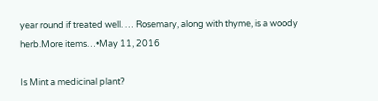year round if treated well. … Rosemary, along with thyme, is a woody herb.More items…•May 11, 2016

Is Mint a medicinal plant?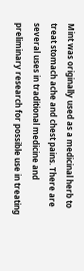Mint was originally used as a medicinal herb to treat stomach ache and chest pains. There are several uses in traditional medicine and preliminary research for possible use in treating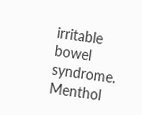irritable bowel syndrome. Menthol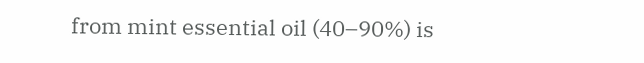from mint essential oil (40–90%) is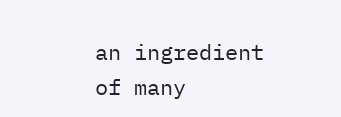an ingredient of many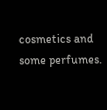cosmetics and some perfumes.